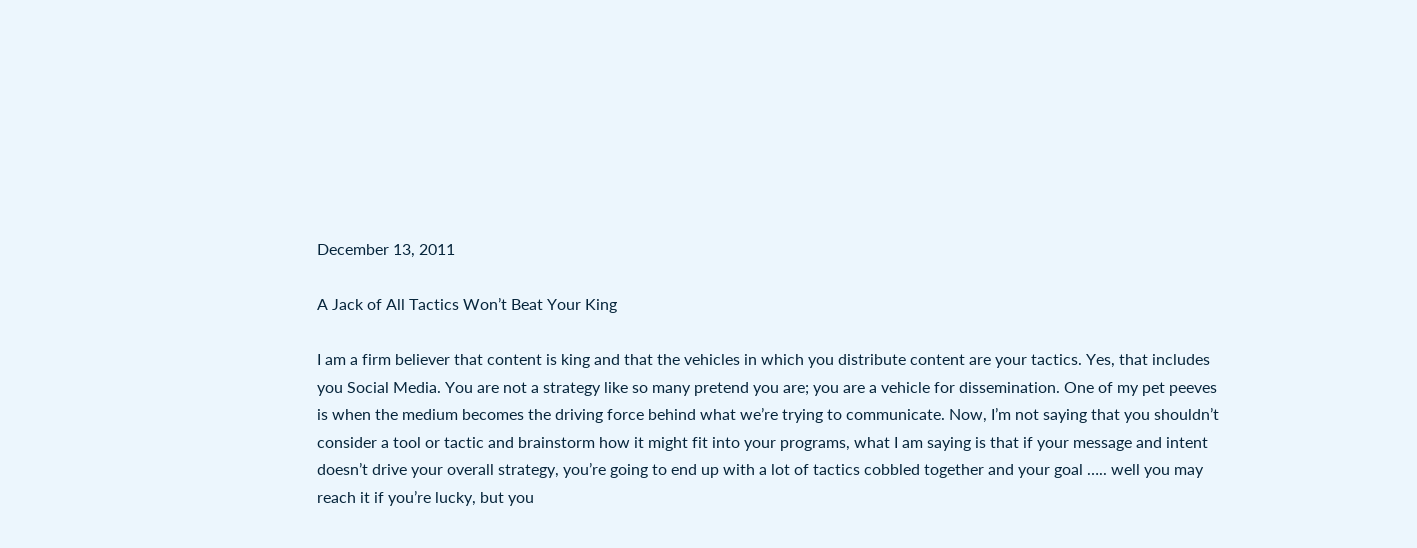December 13, 2011

A Jack of All Tactics Won’t Beat Your King

I am a firm believer that content is king and that the vehicles in which you distribute content are your tactics. Yes, that includes you Social Media. You are not a strategy like so many pretend you are; you are a vehicle for dissemination. One of my pet peeves is when the medium becomes the driving force behind what we’re trying to communicate. Now, I’m not saying that you shouldn’t consider a tool or tactic and brainstorm how it might fit into your programs, what I am saying is that if your message and intent doesn’t drive your overall strategy, you’re going to end up with a lot of tactics cobbled together and your goal ….. well you may reach it if you’re lucky, but you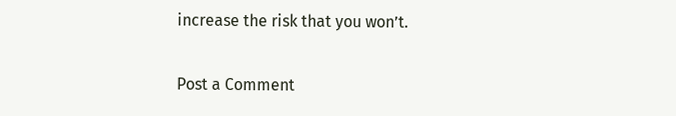increase the risk that you won’t.


Post a Comment